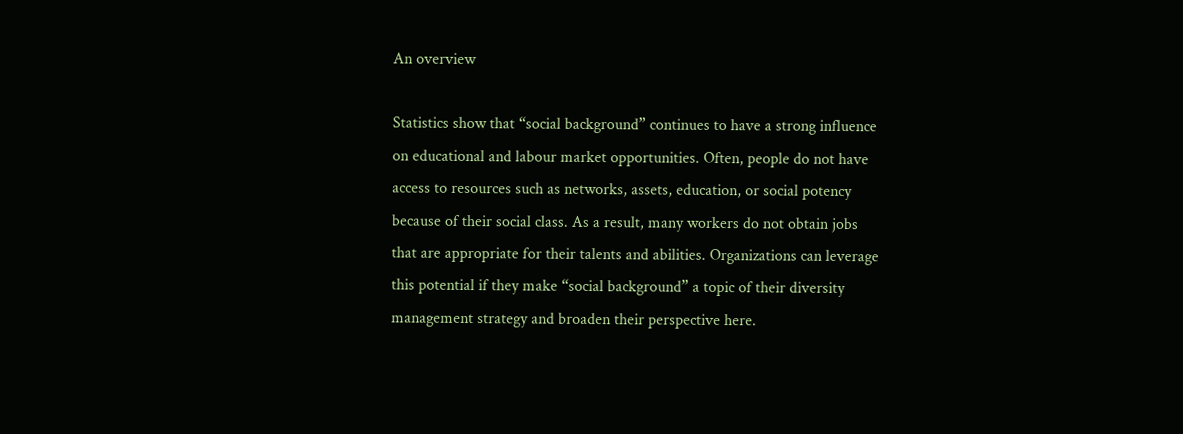An overview

Statistics show that “social background” continues to have a strong influence on educational and labour market opportunities. Often, people do not have access to resources such as networks, assets, education, or social potency because of their social class. As a result, many workers do not obtain jobs that are appropriate for their talents and abilities. Organizations can leverage this potential if they make “social background” a topic of their diversity management strategy and broaden their perspective here.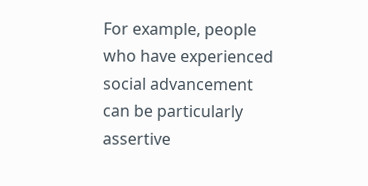For example, people who have experienced social advancement can be particularly assertive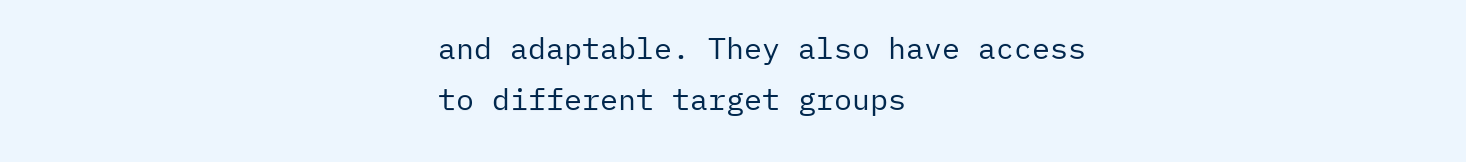and adaptable. They also have access to different target groups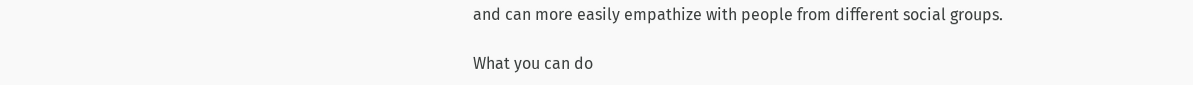and can more easily empathize with people from different social groups.

What you can do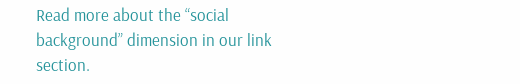Read more about the “social background” dimension in our link section.